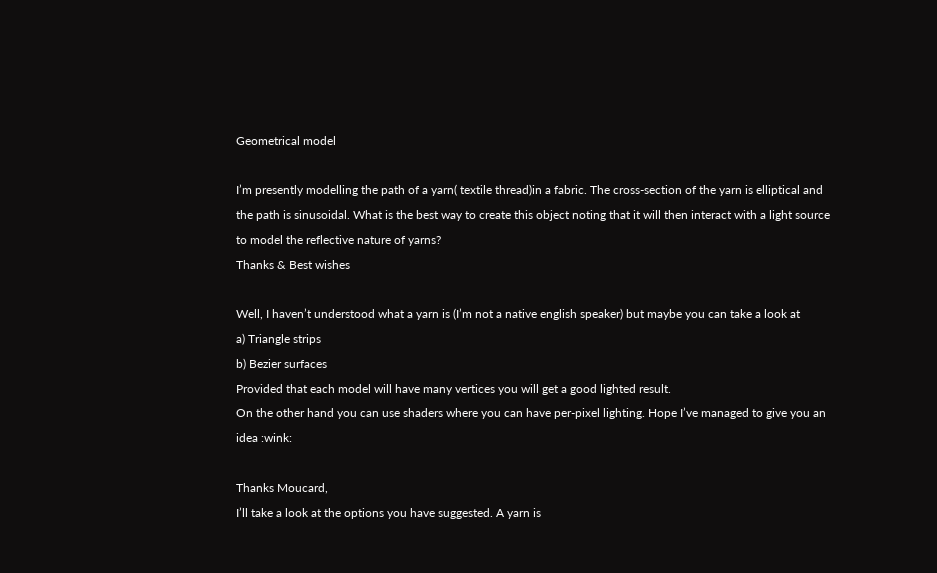Geometrical model

I’m presently modelling the path of a yarn( textile thread)in a fabric. The cross-section of the yarn is elliptical and the path is sinusoidal. What is the best way to create this object noting that it will then interact with a light source to model the reflective nature of yarns?
Thanks & Best wishes

Well, I haven’t understood what a yarn is (I’m not a native english speaker) but maybe you can take a look at
a) Triangle strips
b) Bezier surfaces
Provided that each model will have many vertices you will get a good lighted result.
On the other hand you can use shaders where you can have per-pixel lighting. Hope I’ve managed to give you an idea :wink:

Thanks Moucard,
I’ll take a look at the options you have suggested. A yarn is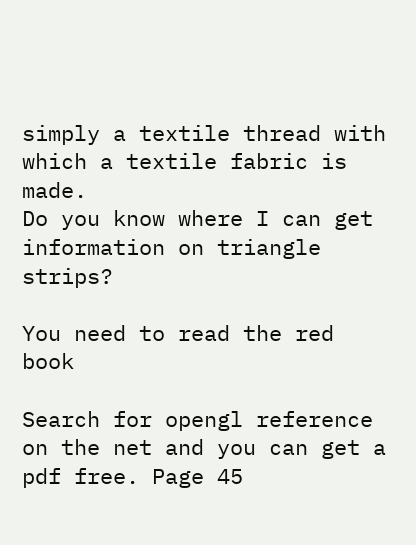simply a textile thread with which a textile fabric is made.
Do you know where I can get information on triangle strips?

You need to read the red book

Search for opengl reference on the net and you can get a pdf free. Page 45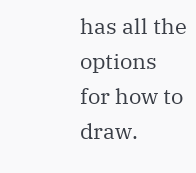has all the options for how to draw.